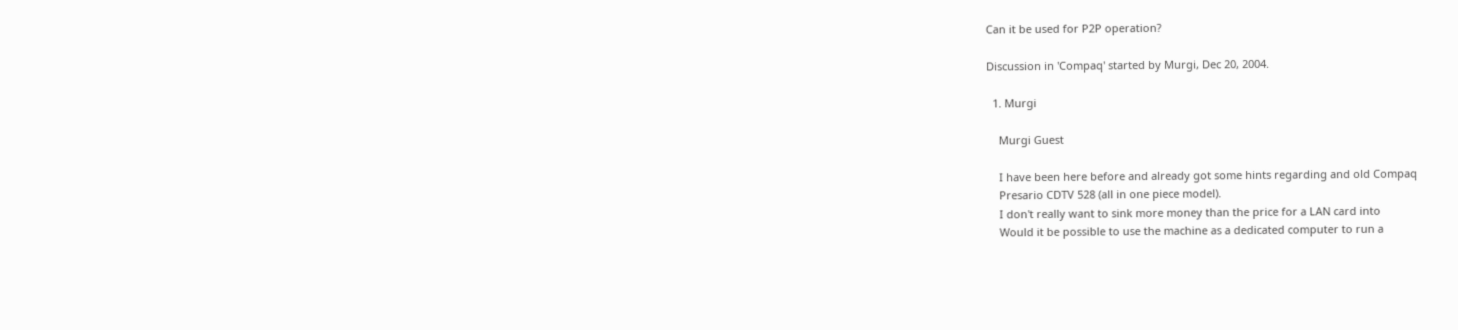Can it be used for P2P operation?

Discussion in 'Compaq' started by Murgi, Dec 20, 2004.

  1. Murgi

    Murgi Guest

    I have been here before and already got some hints regarding and old Compaq
    Presario CDTV 528 (all in one piece model).
    I don't really want to sink more money than the price for a LAN card into
    Would it be possible to use the machine as a dedicated computer to run a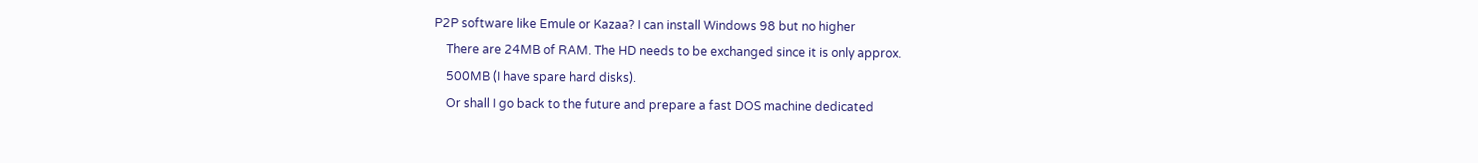P2P software like Emule or Kazaa? I can install Windows 98 but no higher
    There are 24MB of RAM. The HD needs to be exchanged since it is only approx.
    500MB (I have spare hard disks).
    Or shall I go back to the future and prepare a fast DOS machine dedicated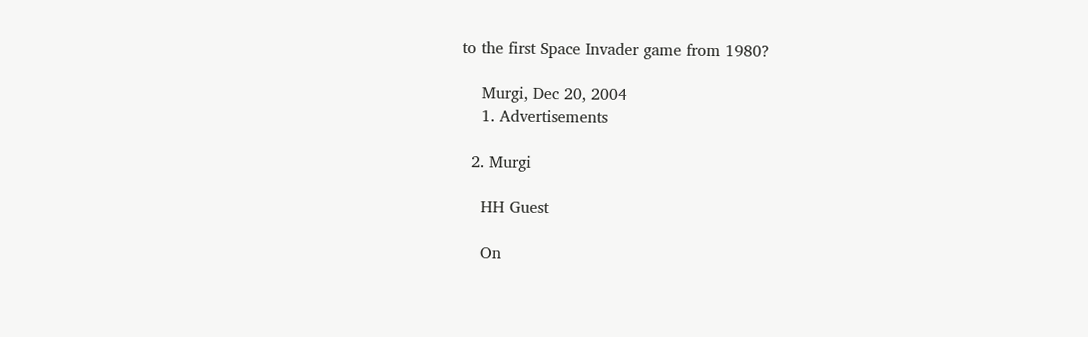to the first Space Invader game from 1980?

    Murgi, Dec 20, 2004
    1. Advertisements

  2. Murgi

    HH Guest

    On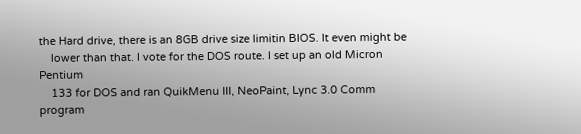the Hard drive, there is an 8GB drive size limitin BIOS. It even might be
    lower than that. I vote for the DOS route. I set up an old Micron Pentium
    133 for DOS and ran QuikMenu III, NeoPaint, Lync 3.0 Comm program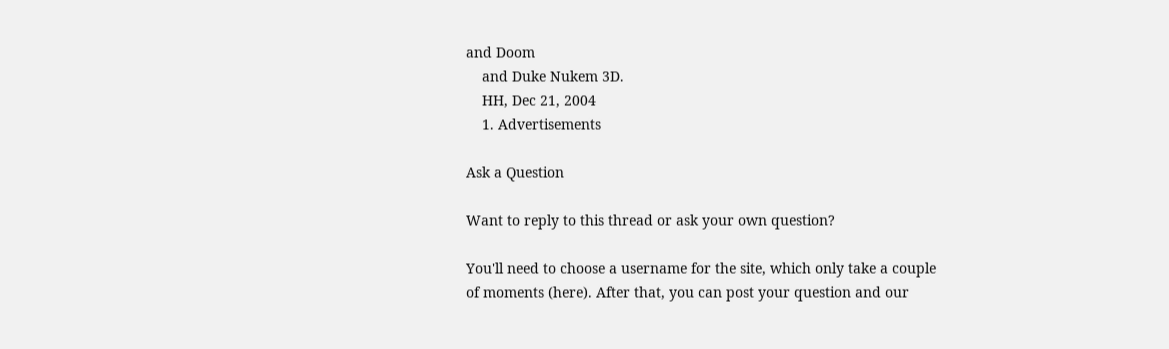and Doom
    and Duke Nukem 3D.
    HH, Dec 21, 2004
    1. Advertisements

Ask a Question

Want to reply to this thread or ask your own question?

You'll need to choose a username for the site, which only take a couple of moments (here). After that, you can post your question and our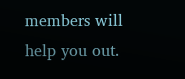members will help you out.